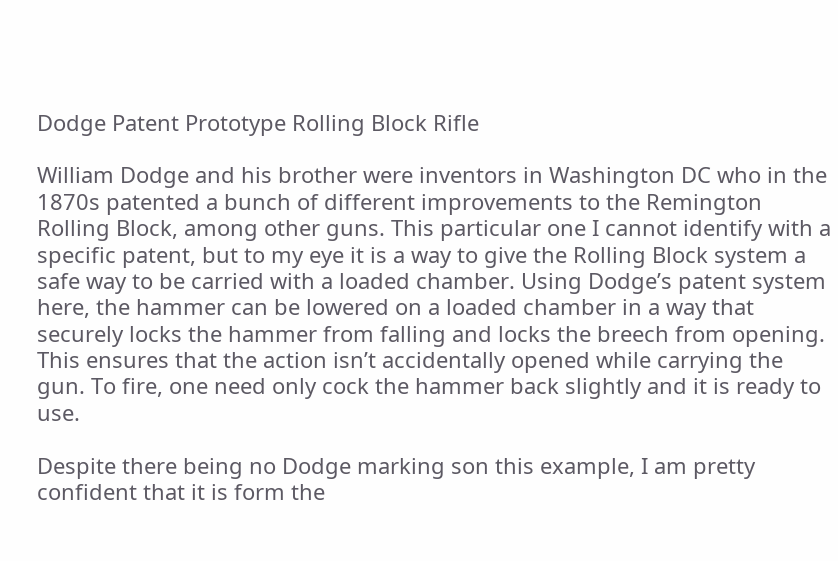Dodge Patent Prototype Rolling Block Rifle

William Dodge and his brother were inventors in Washington DC who in the 1870s patented a bunch of different improvements to the Remington Rolling Block, among other guns. This particular one I cannot identify with a specific patent, but to my eye it is a way to give the Rolling Block system a safe way to be carried with a loaded chamber. Using Dodge’s patent system here, the hammer can be lowered on a loaded chamber in a way that securely locks the hammer from falling and locks the breech from opening. This ensures that the action isn’t accidentally opened while carrying the gun. To fire, one need only cock the hammer back slightly and it is ready to use.

Despite there being no Dodge marking son this example, I am pretty confident that it is form the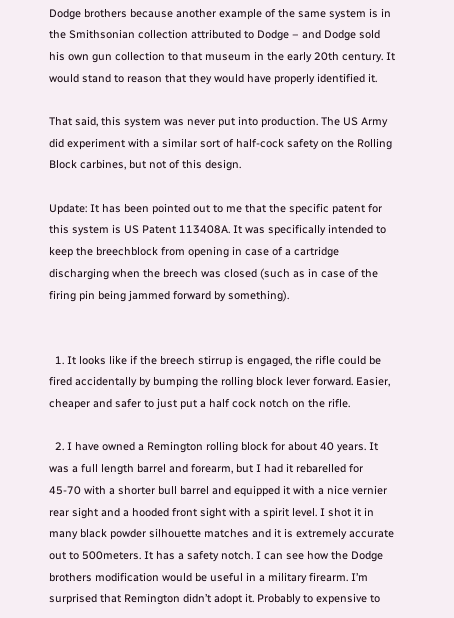Dodge brothers because another example of the same system is in the Smithsonian collection attributed to Dodge – and Dodge sold his own gun collection to that museum in the early 20th century. It would stand to reason that they would have properly identified it.

That said, this system was never put into production. The US Army did experiment with a similar sort of half-cock safety on the Rolling Block carbines, but not of this design.

Update: It has been pointed out to me that the specific patent for this system is US Patent 113408A. It was specifically intended to keep the breechblock from opening in case of a cartridge discharging when the breech was closed (such as in case of the firing pin being jammed forward by something).


  1. It looks like if the breech stirrup is engaged, the rifle could be fired accidentally by bumping the rolling block lever forward. Easier, cheaper and safer to just put a half cock notch on the rifle.

  2. I have owned a Remington rolling block for about 40 years. It was a full length barrel and forearm, but I had it rebarelled for 45-70 with a shorter bull barrel and equipped it with a nice vernier rear sight and a hooded front sight with a spirit level. I shot it in many black powder silhouette matches and it is extremely accurate out to 500meters. It has a safety notch. I can see how the Dodge brothers modification would be useful in a military firearm. I’m surprised that Remington didn’t adopt it. Probably to expensive to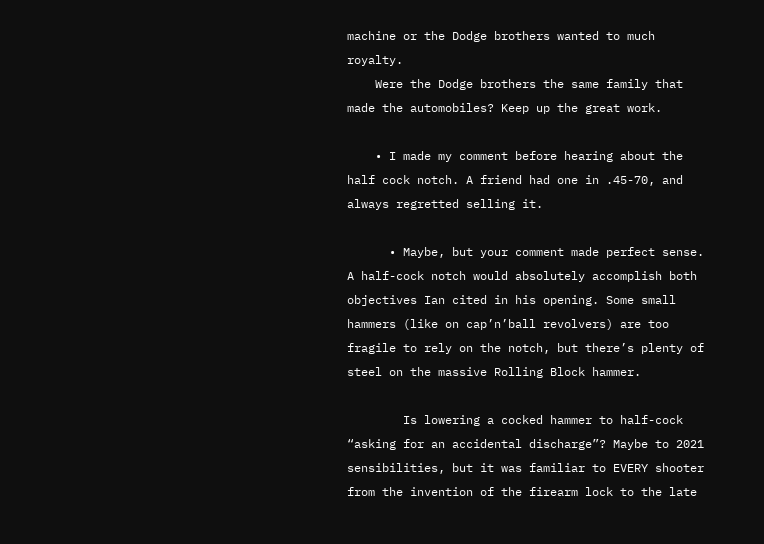machine or the Dodge brothers wanted to much royalty.
    Were the Dodge brothers the same family that made the automobiles? Keep up the great work.

    • I made my comment before hearing about the half cock notch. A friend had one in .45-70, and always regretted selling it.

      • Maybe, but your comment made perfect sense. A half-cock notch would absolutely accomplish both objectives Ian cited in his opening. Some small hammers (like on cap’n’ball revolvers) are too fragile to rely on the notch, but there’s plenty of steel on the massive Rolling Block hammer.

        Is lowering a cocked hammer to half-cock “asking for an accidental discharge”? Maybe to 2021 sensibilities, but it was familiar to EVERY shooter from the invention of the firearm lock to the late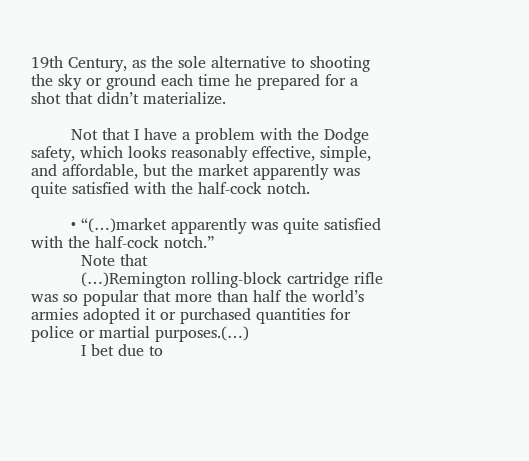19th Century, as the sole alternative to shooting the sky or ground each time he prepared for a shot that didn’t materialize.

        Not that I have a problem with the Dodge safety, which looks reasonably effective, simple, and affordable, but the market apparently was quite satisfied with the half-cock notch.

        • “(…)market apparently was quite satisfied with the half-cock notch.”
          Note that
          (…)Remington rolling-block cartridge rifle was so popular that more than half the world’s armies adopted it or purchased quantities for police or martial purposes.(…)
          I bet due to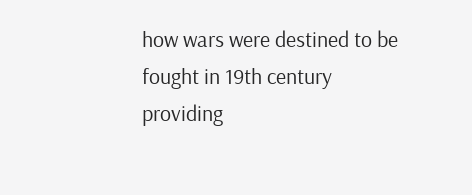how wars were destined to be fought in 19th century providing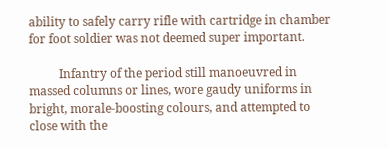ability to safely carry rifle with cartridge in chamber for foot soldier was not deemed super important.

          Infantry of the period still manoeuvred in massed columns or lines, wore gaudy uniforms in bright, morale-boosting colours, and attempted to close with the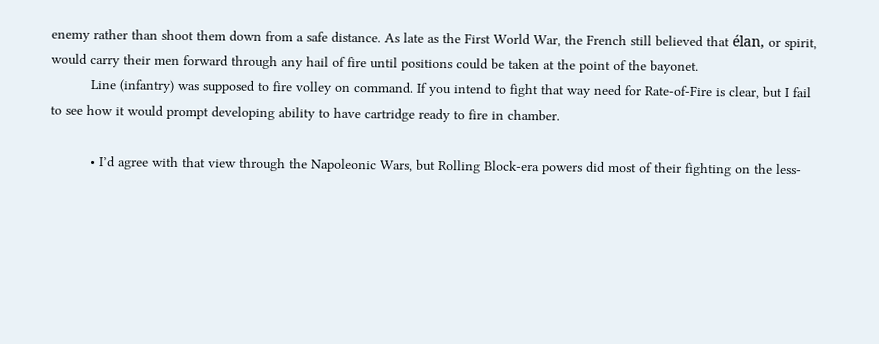enemy rather than shoot them down from a safe distance. As late as the First World War, the French still believed that élan, or spirit, would carry their men forward through any hail of fire until positions could be taken at the point of the bayonet.
          Line (infantry) was supposed to fire volley on command. If you intend to fight that way need for Rate-of-Fire is clear, but I fail to see how it would prompt developing ability to have cartridge ready to fire in chamber.

          • I’d agree with that view through the Napoleonic Wars, but Rolling Block-era powers did most of their fighting on the less-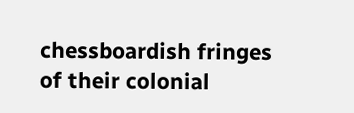chessboardish fringes of their colonial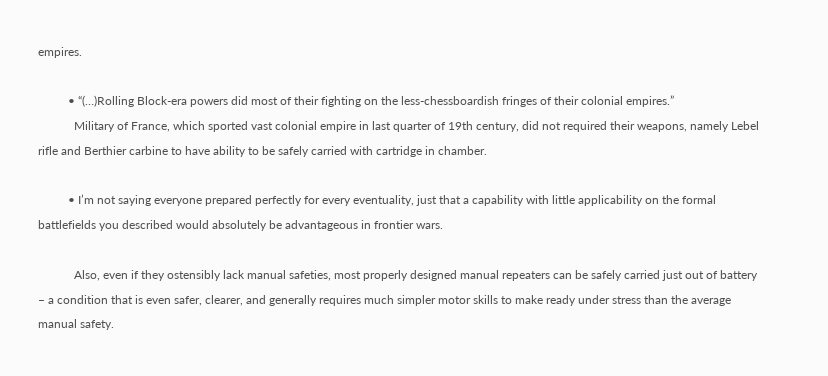empires.

          • “(…)Rolling Block-era powers did most of their fighting on the less-chessboardish fringes of their colonial empires.”
            Military of France, which sported vast colonial empire in last quarter of 19th century, did not required their weapons, namely Lebel rifle and Berthier carbine to have ability to be safely carried with cartridge in chamber.

          • I’m not saying everyone prepared perfectly for every eventuality, just that a capability with little applicability on the formal battlefields you described would absolutely be advantageous in frontier wars.

            Also, even if they ostensibly lack manual safeties, most properly designed manual repeaters can be safely carried just out of battery – a condition that is even safer, clearer, and generally requires much simpler motor skills to make ready under stress than the average manual safety.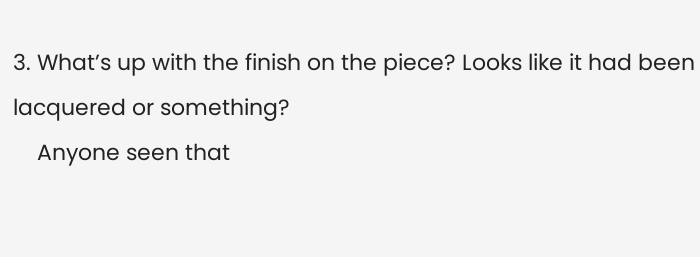3. What’s up with the finish on the piece? Looks like it had been lacquered or something?
    Anyone seen that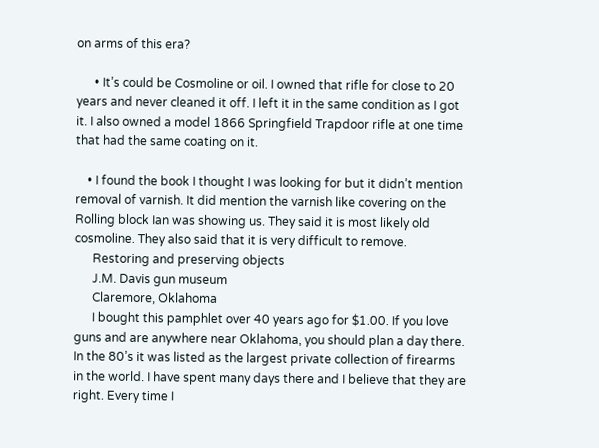on arms of this era?

      • It’s could be Cosmoline or oil. I owned that rifle for close to 20 years and never cleaned it off. I left it in the same condition as I got it. I also owned a model 1866 Springfield Trapdoor rifle at one time that had the same coating on it.

    • I found the book I thought I was looking for but it didn’t mention removal of varnish. It did mention the varnish like covering on the Rolling block Ian was showing us. They said it is most likely old cosmoline. They also said that it is very difficult to remove.
      Restoring and preserving objects
      J.M. Davis gun museum
      Claremore, Oklahoma
      I bought this pamphlet over 40 years ago for $1.00. If you love guns and are anywhere near Oklahoma, you should plan a day there. In the 80’s it was listed as the largest private collection of firearms in the world. I have spent many days there and I believe that they are right. Every time I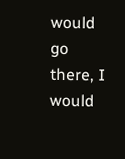would go there, I would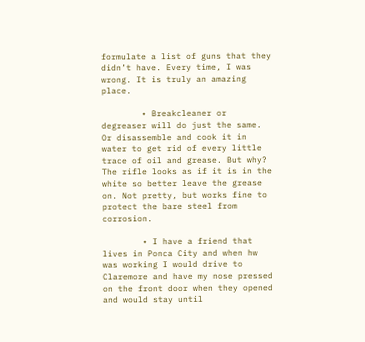formulate a list of guns that they didn’t have. Every time, I was wrong. It is truly an amazing place.

        • Breakcleaner or degreaser will do just the same. Or disassemble and cook it in water to get rid of every little trace of oil and grease. But why? The rifle looks as if it is in the white so better leave the grease on. Not pretty, but works fine to protect the bare steel from corrosion.

        • I have a friend that lives in Ponca City and when hw was working I would drive to Claremore and have my nose pressed on the front door when they opened and would stay until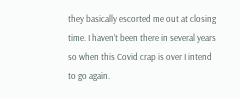they basically escorted me out at closing time. I haven’t been there in several years so when this Covid crap is over I intend to go again.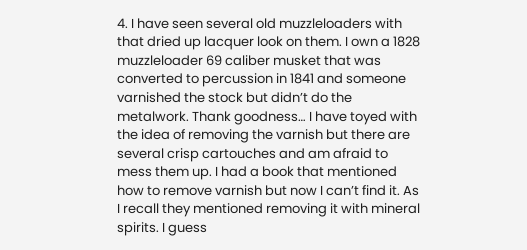4. I have seen several old muzzleloaders with that dried up lacquer look on them. I own a 1828 muzzleloader 69 caliber musket that was converted to percussion in 1841 and someone varnished the stock but didn’t do the metalwork. Thank goodness… I have toyed with the idea of removing the varnish but there are several crisp cartouches and am afraid to mess them up. I had a book that mentioned how to remove varnish but now I can’t find it. As I recall they mentioned removing it with mineral spirits. I guess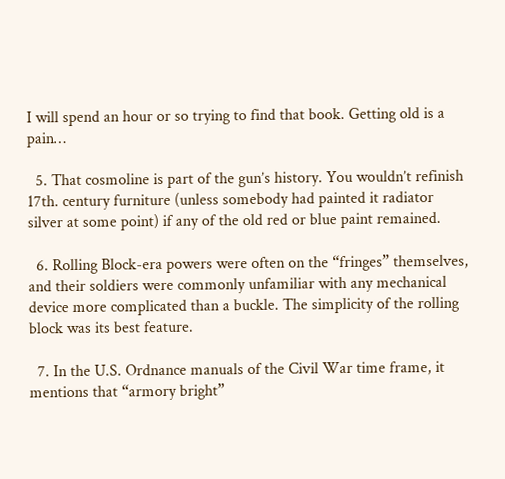I will spend an hour or so trying to find that book. Getting old is a pain…

  5. That cosmoline is part of the gun’s history. You wouldn’t refinish 17th. century furniture (unless somebody had painted it radiator silver at some point) if any of the old red or blue paint remained.

  6. Rolling Block-era powers were often on the “fringes” themselves, and their soldiers were commonly unfamiliar with any mechanical device more complicated than a buckle. The simplicity of the rolling block was its best feature.

  7. In the U.S. Ordnance manuals of the Civil War time frame, it mentions that “armory bright”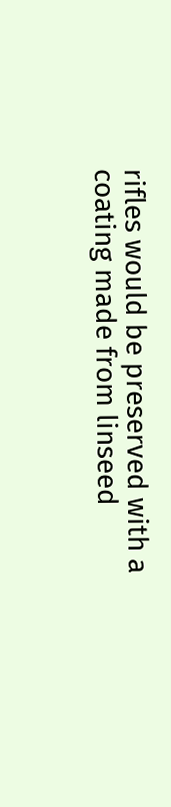rifles would be preserved with a coating made from linseed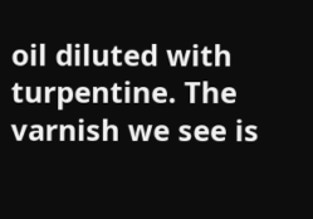oil diluted with turpentine. The varnish we see is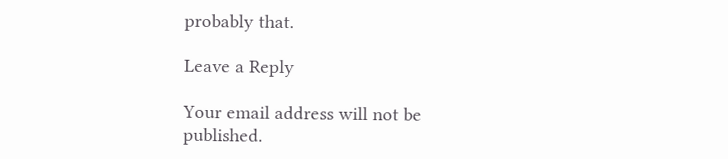probably that.

Leave a Reply

Your email address will not be published.